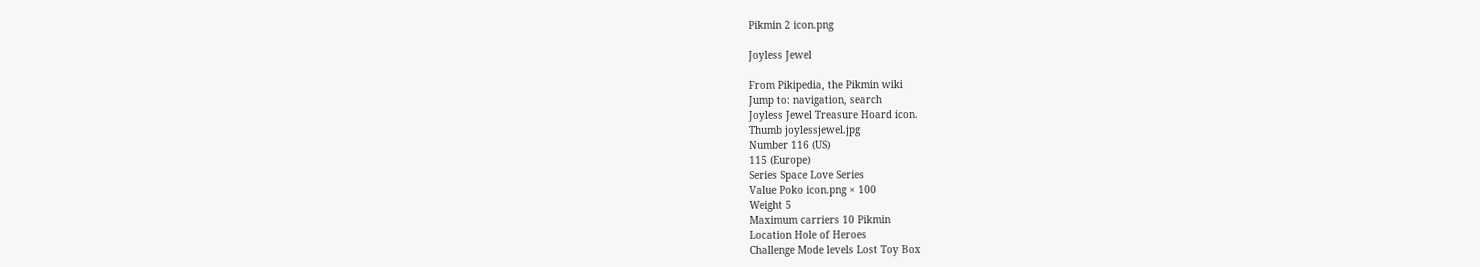Pikmin 2 icon.png

Joyless Jewel

From Pikipedia, the Pikmin wiki
Jump to: navigation, search
Joyless Jewel Treasure Hoard icon.
Thumb joylessjewel.jpg
Number 116 (US)
115 (Europe)
Series Space Love Series
Value Poko icon.png × 100
Weight 5
Maximum carriers 10 Pikmin
Location Hole of Heroes
Challenge Mode levels Lost Toy Box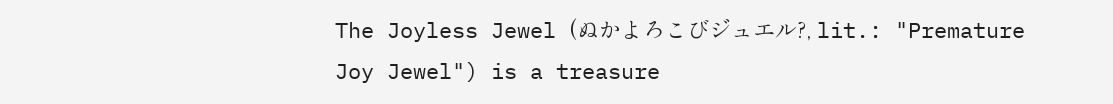The Joyless Jewel (ぬかよろこびジュエル?, lit.: "Premature Joy Jewel") is a treasure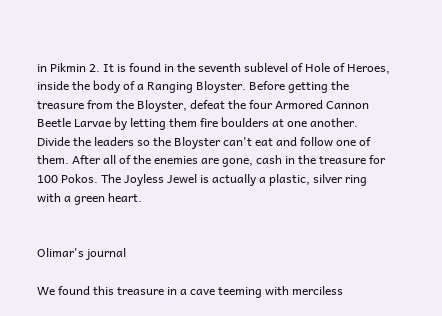in Pikmin 2. It is found in the seventh sublevel of Hole of Heroes, inside the body of a Ranging Bloyster. Before getting the treasure from the Bloyster, defeat the four Armored Cannon Beetle Larvae by letting them fire boulders at one another. Divide the leaders so the Bloyster can't eat and follow one of them. After all of the enemies are gone, cash in the treasure for 100 Pokos. The Joyless Jewel is actually a plastic, silver ring with a green heart.


Olimar's journal

We found this treasure in a cave teeming with merciless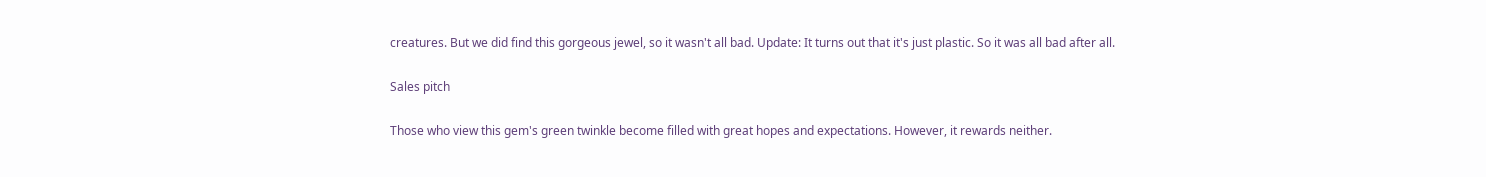creatures. But we did find this gorgeous jewel, so it wasn't all bad. Update: It turns out that it's just plastic. So it was all bad after all.

Sales pitch

Those who view this gem's green twinkle become filled with great hopes and expectations. However, it rewards neither.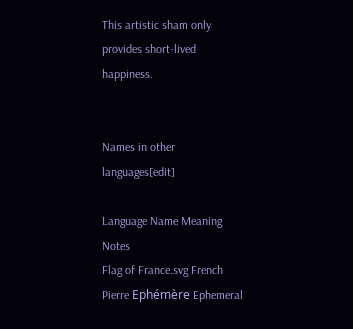This artistic sham only provides short-lived happiness.


Names in other languages[edit]

Language Name Meaning Notes
Flag of France.svg French Pierre Ephémère Ephemeral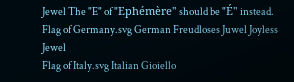Jewel The "E" of "Ephémère" should be "É" instead.
Flag of Germany.svg German Freudloses Juwel Joyless Jewel
Flag of Italy.svg Italian Gioiello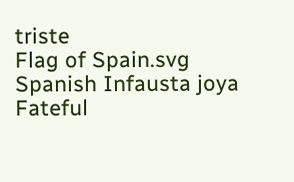triste
Flag of Spain.svg Spanish Infausta joya Fateful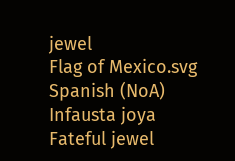jewel
Flag of Mexico.svg Spanish (NoA) Infausta joya Fateful jewel